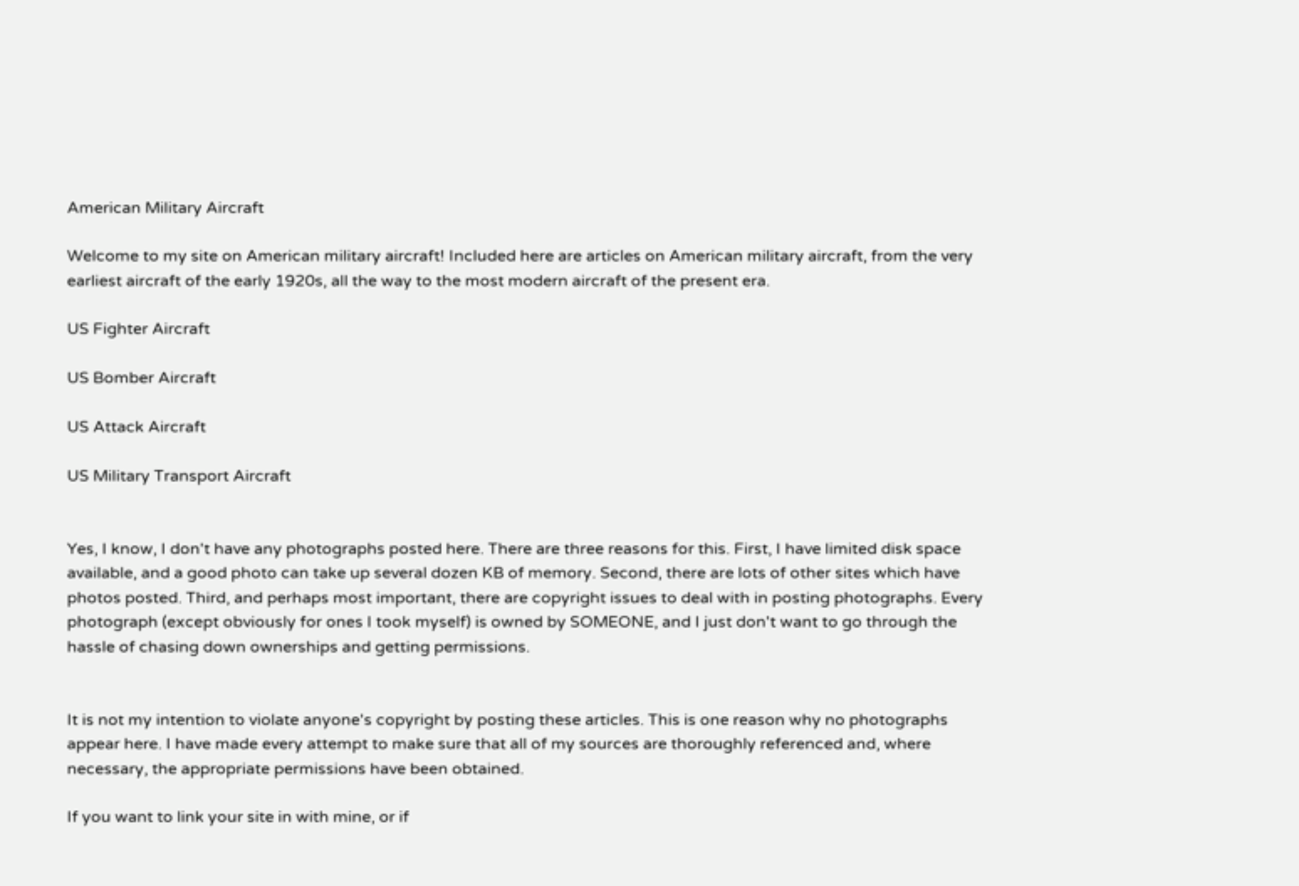American Military Aircraft

Welcome to my site on American military aircraft! Included here are articles on American military aircraft, from the very earliest aircraft of the early 1920s, all the way to the most modern aircraft of the present era.

US Fighter Aircraft

US Bomber Aircraft

US Attack Aircraft

US Military Transport Aircraft


Yes, I know, I don't have any photographs posted here. There are three reasons for this. First, I have limited disk space available, and a good photo can take up several dozen KB of memory. Second, there are lots of other sites which have photos posted. Third, and perhaps most important, there are copyright issues to deal with in posting photographs. Every photograph (except obviously for ones I took myself) is owned by SOMEONE, and I just don't want to go through the hassle of chasing down ownerships and getting permissions.


It is not my intention to violate anyone's copyright by posting these articles. This is one reason why no photographs appear here. I have made every attempt to make sure that all of my sources are thoroughly referenced and, where necessary, the appropriate permissions have been obtained.

If you want to link your site in with mine, or if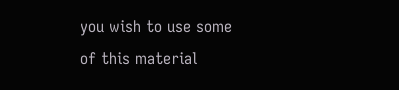you wish to use some of this material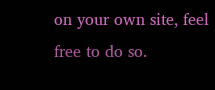on your own site, feel free to do so.